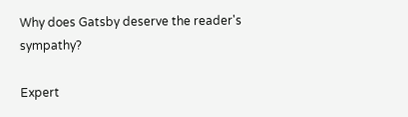Why does Gatsby deserve the reader's sympathy?

Expert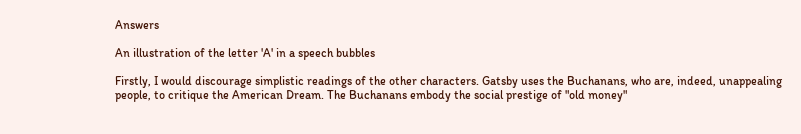Answers

An illustration of the letter 'A' in a speech bubbles

Firstly, I would discourage simplistic readings of the other characters. Gatsby uses the Buchanans, who are, indeed, unappealing people, to critique the American Dream. The Buchanans embody the social prestige of "old money"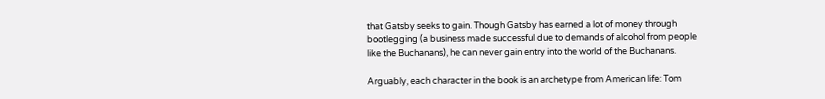that Gatsby seeks to gain. Though Gatsby has earned a lot of money through bootlegging (a business made successful due to demands of alcohol from people like the Buchanans), he can never gain entry into the world of the Buchanans.

Arguably, each character in the book is an archetype from American life: Tom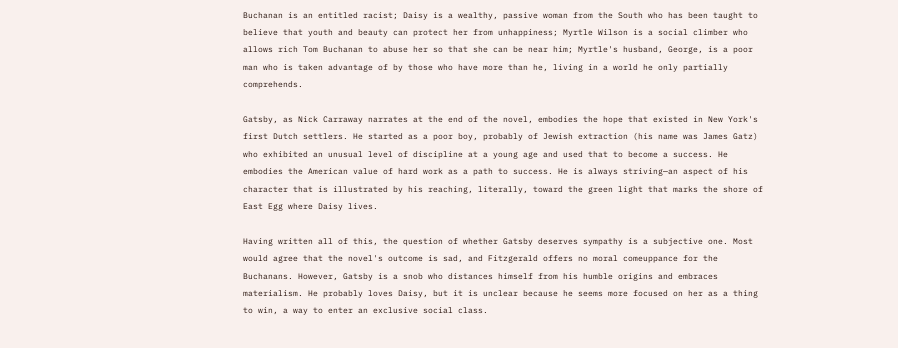Buchanan is an entitled racist; Daisy is a wealthy, passive woman from the South who has been taught to believe that youth and beauty can protect her from unhappiness; Myrtle Wilson is a social climber who allows rich Tom Buchanan to abuse her so that she can be near him; Myrtle's husband, George, is a poor man who is taken advantage of by those who have more than he, living in a world he only partially comprehends.

Gatsby, as Nick Carraway narrates at the end of the novel, embodies the hope that existed in New York's first Dutch settlers. He started as a poor boy, probably of Jewish extraction (his name was James Gatz) who exhibited an unusual level of discipline at a young age and used that to become a success. He embodies the American value of hard work as a path to success. He is always striving—an aspect of his character that is illustrated by his reaching, literally, toward the green light that marks the shore of East Egg where Daisy lives.

Having written all of this, the question of whether Gatsby deserves sympathy is a subjective one. Most would agree that the novel's outcome is sad, and Fitzgerald offers no moral comeuppance for the Buchanans. However, Gatsby is a snob who distances himself from his humble origins and embraces materialism. He probably loves Daisy, but it is unclear because he seems more focused on her as a thing to win, a way to enter an exclusive social class.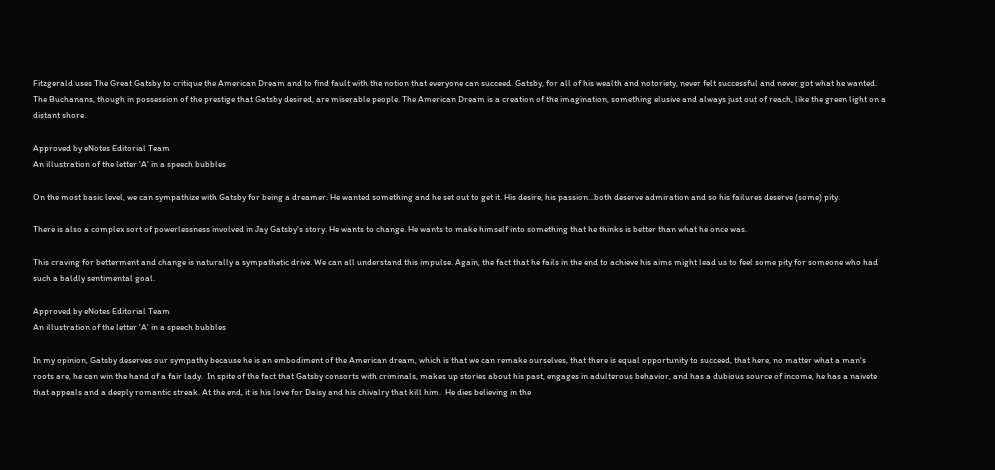Fitzgerald uses The Great Gatsby to critique the American Dream and to find fault with the notion that everyone can succeed. Gatsby, for all of his wealth and notoriety, never felt successful and never got what he wanted. The Buchanans, though in possession of the prestige that Gatsby desired, are miserable people. The American Dream is a creation of the imagination, something elusive and always just out of reach, like the green light on a distant shore.

Approved by eNotes Editorial Team
An illustration of the letter 'A' in a speech bubbles

On the most basic level, we can sympathize with Gatsby for being a dreamer. He wanted something and he set out to get it. His desire, his passion...both deserve admiration and so his failures deserve (some) pity.

There is also a complex sort of powerlessness involved in Jay Gatsby's story. He wants to change. He wants to make himself into something that he thinks is better than what he once was.

This craving for betterment and change is naturally a sympathetic drive. We can all understand this impulse. Again, the fact that he fails in the end to achieve his aims might lead us to feel some pity for someone who had such a baldly sentimental goal.

Approved by eNotes Editorial Team
An illustration of the letter 'A' in a speech bubbles

In my opinion, Gatsby deserves our sympathy because he is an embodiment of the American dream, which is that we can remake ourselves, that there is equal opportunity to succeed, that here, no matter what a man's roots are, he can win the hand of a fair lady.  In spite of the fact that Gatsby consorts with criminals, makes up stories about his past, engages in adulterous behavior, and has a dubious source of income, he has a naivete that appeals and a deeply romantic streak. At the end, it is his love for Daisy and his chivalry that kill him.  He dies believing in the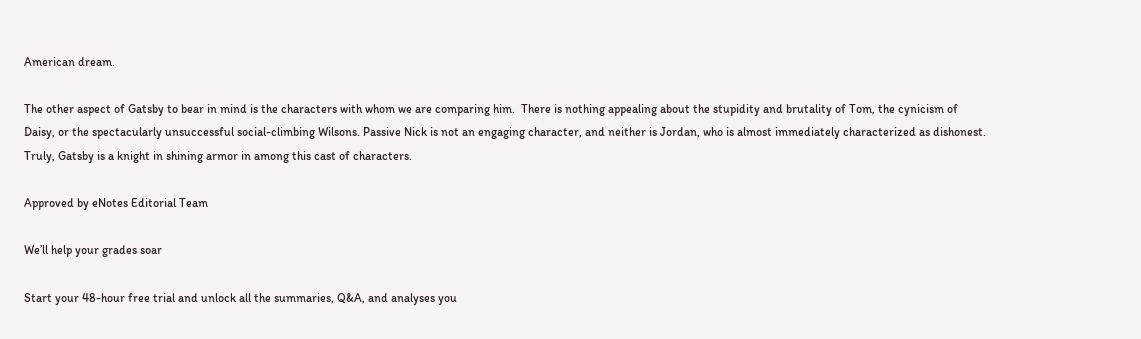American dream.

The other aspect of Gatsby to bear in mind is the characters with whom we are comparing him.  There is nothing appealing about the stupidity and brutality of Tom, the cynicism of Daisy, or the spectacularly unsuccessful social-climbing Wilsons. Passive Nick is not an engaging character, and neither is Jordan, who is almost immediately characterized as dishonest.  Truly, Gatsby is a knight in shining armor in among this cast of characters.

Approved by eNotes Editorial Team

We’ll help your grades soar

Start your 48-hour free trial and unlock all the summaries, Q&A, and analyses you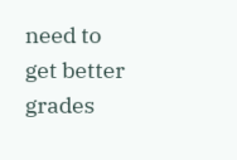need to get better grades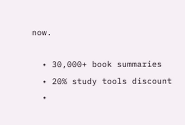now.

  • 30,000+ book summaries
  • 20% study tools discount
  •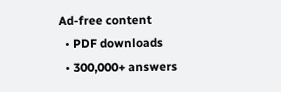Ad-free content
  • PDF downloads
  • 300,000+ answers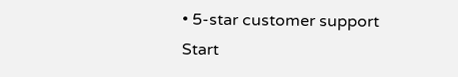• 5-star customer support
Start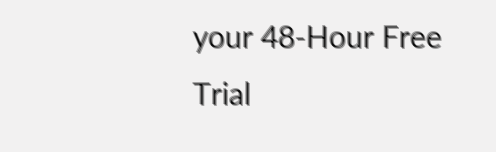your 48-Hour Free Trial